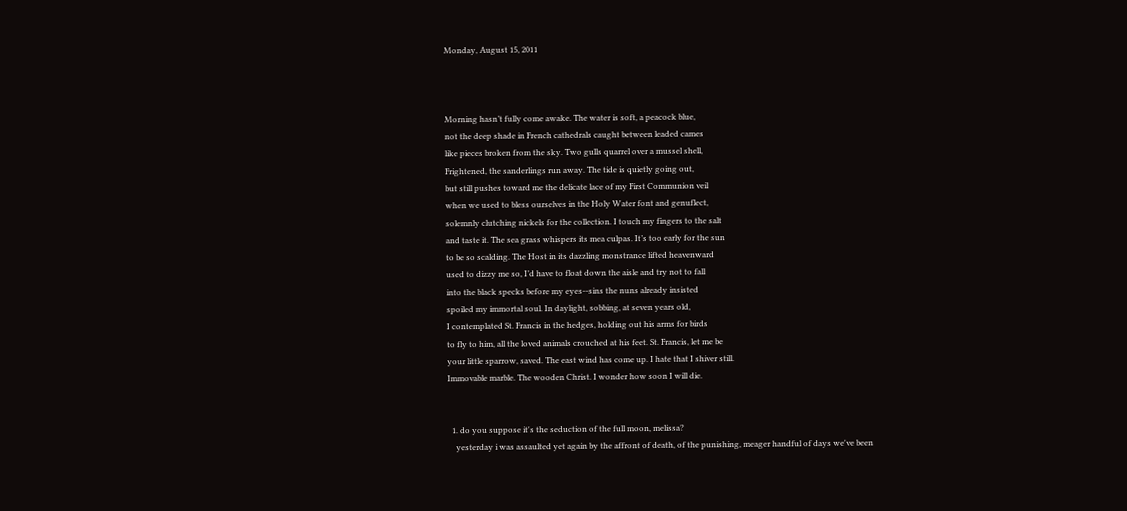Monday, August 15, 2011



Morning hasn’t fully come awake. The water is soft, a peacock blue,
not the deep shade in French cathedrals caught between leaded cames
like pieces broken from the sky. Two gulls quarrel over a mussel shell,
Frightened, the sanderlings run away. The tide is quietly going out,
but still pushes toward me the delicate lace of my First Communion veil
when we used to bless ourselves in the Holy Water font and genuflect,
solemnly clutching nickels for the collection. I touch my fingers to the salt
and taste it. The sea grass whispers its mea culpas. It’s too early for the sun
to be so scalding. The Host in its dazzling monstrance lifted heavenward
used to dizzy me so, I’d have to float down the aisle and try not to fall
into the black specks before my eyes--sins the nuns already insisted
spoiled my immortal soul. In daylight, sobbing, at seven years old,
I contemplated St. Francis in the hedges, holding out his arms for birds
to fly to him, all the loved animals crouched at his feet. St. Francis, let me be
your little sparrow, saved. The east wind has come up. I hate that I shiver still.
Immovable marble. The wooden Christ. I wonder how soon I will die.


  1. do you suppose it's the seduction of the full moon, melissa?
    yesterday i was assaulted yet again by the affront of death, of the punishing, meager handful of days we've been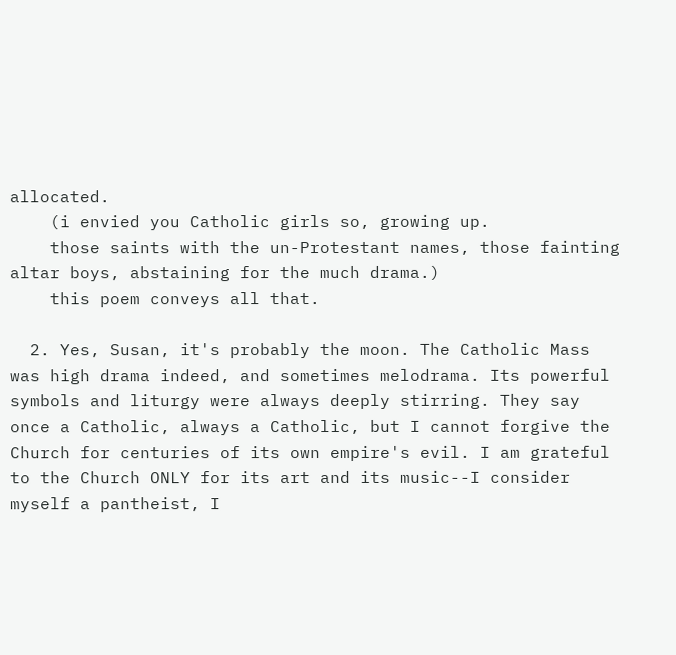allocated.
    (i envied you Catholic girls so, growing up.
    those saints with the un-Protestant names, those fainting altar boys, abstaining for the much drama.)
    this poem conveys all that.

  2. Yes, Susan, it's probably the moon. The Catholic Mass was high drama indeed, and sometimes melodrama. Its powerful symbols and liturgy were always deeply stirring. They say once a Catholic, always a Catholic, but I cannot forgive the Church for centuries of its own empire's evil. I am grateful to the Church ONLY for its art and its music--I consider myself a pantheist, I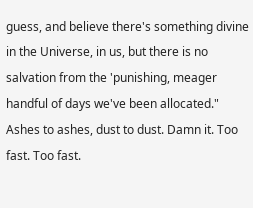guess, and believe there's something divine in the Universe, in us, but there is no salvation from the 'punishing, meager handful of days we've been allocated." Ashes to ashes, dust to dust. Damn it. Too fast. Too fast.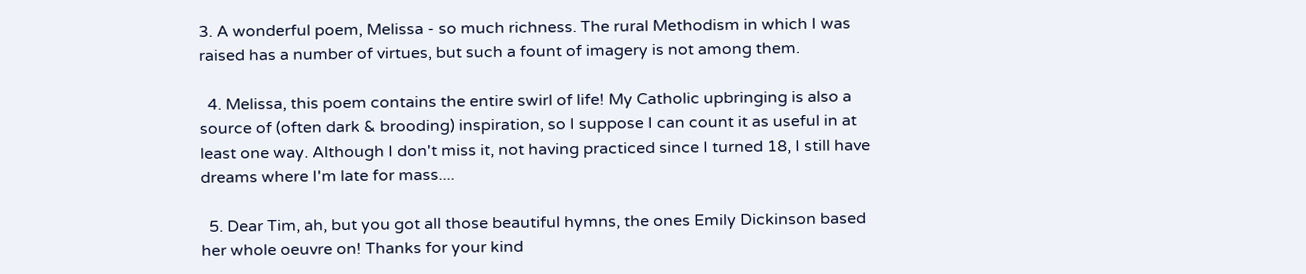3. A wonderful poem, Melissa - so much richness. The rural Methodism in which I was raised has a number of virtues, but such a fount of imagery is not among them.

  4. Melissa, this poem contains the entire swirl of life! My Catholic upbringing is also a source of (often dark & brooding) inspiration, so I suppose I can count it as useful in at least one way. Although I don't miss it, not having practiced since I turned 18, I still have dreams where I'm late for mass....

  5. Dear Tim, ah, but you got all those beautiful hymns, the ones Emily Dickinson based her whole oeuvre on! Thanks for your kind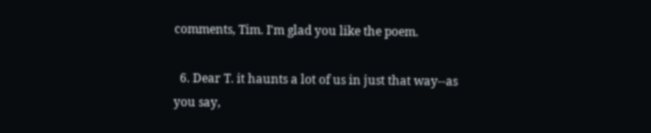comments, Tim. I'm glad you like the poem.

  6. Dear T. it haunts a lot of us in just that way--as you say,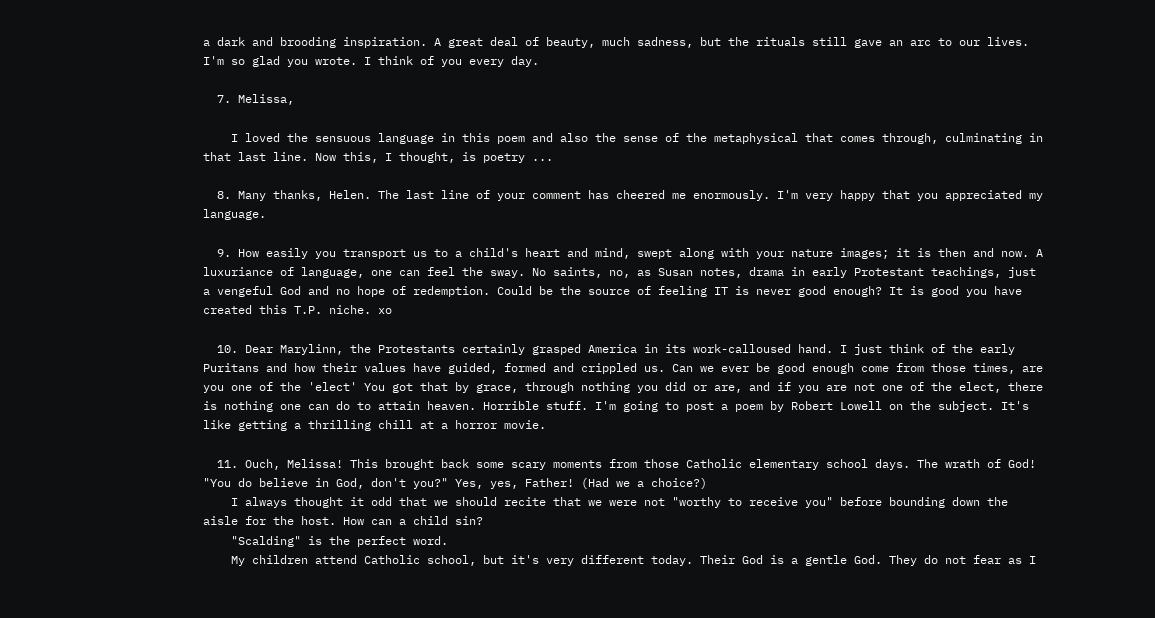a dark and brooding inspiration. A great deal of beauty, much sadness, but the rituals still gave an arc to our lives. I'm so glad you wrote. I think of you every day.

  7. Melissa,

    I loved the sensuous language in this poem and also the sense of the metaphysical that comes through, culminating in that last line. Now this, I thought, is poetry ...

  8. Many thanks, Helen. The last line of your comment has cheered me enormously. I'm very happy that you appreciated my language.

  9. How easily you transport us to a child's heart and mind, swept along with your nature images; it is then and now. A luxuriance of language, one can feel the sway. No saints, no, as Susan notes, drama in early Protestant teachings, just a vengeful God and no hope of redemption. Could be the source of feeling IT is never good enough? It is good you have created this T.P. niche. xo

  10. Dear Marylinn, the Protestants certainly grasped America in its work-calloused hand. I just think of the early Puritans and how their values have guided, formed and crippled us. Can we ever be good enough come from those times, are you one of the 'elect' You got that by grace, through nothing you did or are, and if you are not one of the elect, there is nothing one can do to attain heaven. Horrible stuff. I'm going to post a poem by Robert Lowell on the subject. It's like getting a thrilling chill at a horror movie.

  11. Ouch, Melissa! This brought back some scary moments from those Catholic elementary school days. The wrath of God! "You do believe in God, don't you?" Yes, yes, Father! (Had we a choice?)
    I always thought it odd that we should recite that we were not "worthy to receive you" before bounding down the aisle for the host. How can a child sin?
    "Scalding" is the perfect word.
    My children attend Catholic school, but it's very different today. Their God is a gentle God. They do not fear as I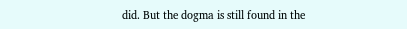did. But the dogma is still found in the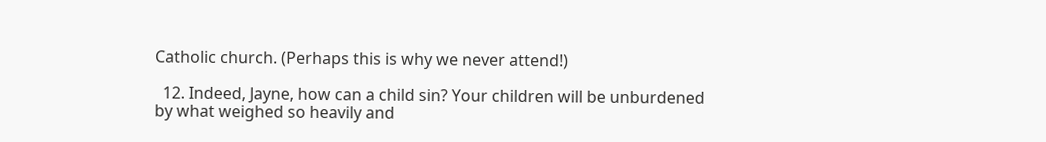Catholic church. (Perhaps this is why we never attend!)

  12. Indeed, Jayne, how can a child sin? Your children will be unburdened by what weighed so heavily and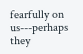fearfully on us---perhaps they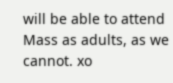will be able to attend Mass as adults, as we cannot. xo